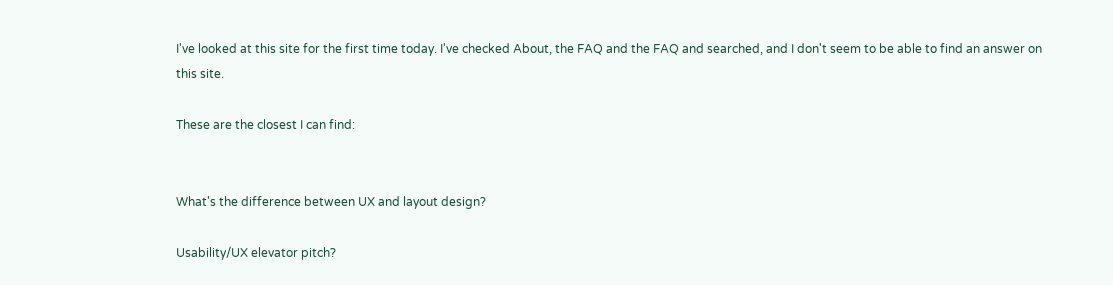I've looked at this site for the first time today. I've checked About, the FAQ and the FAQ and searched, and I don't seem to be able to find an answer on this site.

These are the closest I can find:


What's the difference between UX and layout design?

Usability/UX elevator pitch?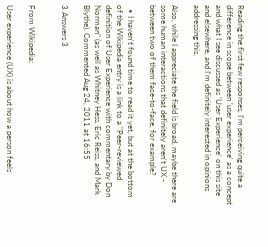Reading the first few responses, I'm perceiving quite a difference in scope between 'user experience' as a concept and what I see discussed as 'User Experience' on this site and elsewhere, and I'm definitely interested in opinions addressing this.

Also, while I appreciate the field is broad, maybe there are some human interactions that definitely aren't UX - between two of them face-to-face, for example?

  • I haven't found time to read it yet, but at the bottom of the Wikipedia entry is a link to a "Peer-reviewed definition of User Experience with commentary by Don Norman" (as well as Whitney Hess, Eric Reiss, and Mark Blythe). Commented Aug 24, 2011 at 16:55

3 Answers 3


From Wikipedia:

User experience (UX) is about how a person feels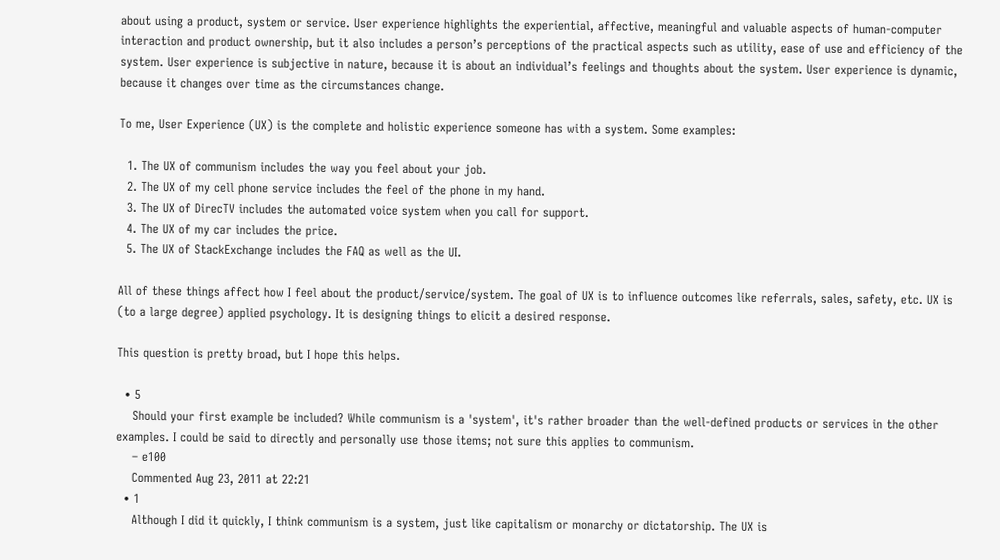about using a product, system or service. User experience highlights the experiential, affective, meaningful and valuable aspects of human-computer interaction and product ownership, but it also includes a person’s perceptions of the practical aspects such as utility, ease of use and efficiency of the system. User experience is subjective in nature, because it is about an individual’s feelings and thoughts about the system. User experience is dynamic, because it changes over time as the circumstances change.

To me, User Experience (UX) is the complete and holistic experience someone has with a system. Some examples:

  1. The UX of communism includes the way you feel about your job.
  2. The UX of my cell phone service includes the feel of the phone in my hand.
  3. The UX of DirecTV includes the automated voice system when you call for support.
  4. The UX of my car includes the price.
  5. The UX of StackExchange includes the FAQ as well as the UI.

All of these things affect how I feel about the product/service/system. The goal of UX is to influence outcomes like referrals, sales, safety, etc. UX is (to a large degree) applied psychology. It is designing things to elicit a desired response.

This question is pretty broad, but I hope this helps.

  • 5
    Should your first example be included? While communism is a 'system', it's rather broader than the well-defined products or services in the other examples. I could be said to directly and personally use those items; not sure this applies to communism.
    – e100
    Commented Aug 23, 2011 at 22:21
  • 1
    Although I did it quickly, I think communism is a system, just like capitalism or monarchy or dictatorship. The UX is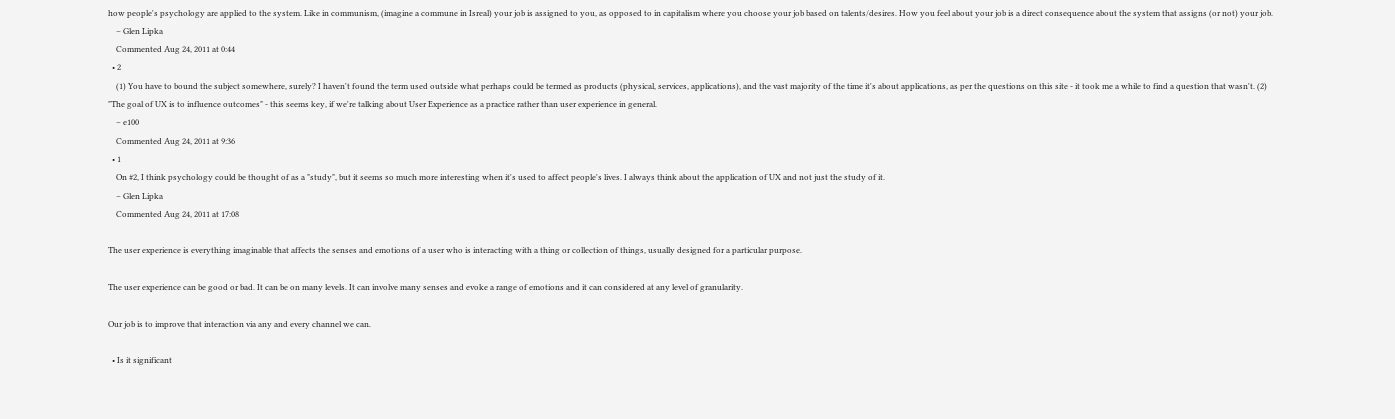how people's psychology are applied to the system. Like in communism, (imagine a commune in Isreal) your job is assigned to you, as opposed to in capitalism where you choose your job based on talents/desires. How you feel about your job is a direct consequence about the system that assigns (or not) your job.
    – Glen Lipka
    Commented Aug 24, 2011 at 0:44
  • 2
    (1) You have to bound the subject somewhere, surely? I haven't found the term used outside what perhaps could be termed as products (physical, services, applications), and the vast majority of the time it's about applications, as per the questions on this site - it took me a while to find a question that wasn't. (2) "The goal of UX is to influence outcomes" - this seems key, if we're talking about User Experience as a practice rather than user experience in general.
    – e100
    Commented Aug 24, 2011 at 9:36
  • 1
    On #2, I think psychology could be thought of as a "study", but it seems so much more interesting when it's used to affect people's lives. I always think about the application of UX and not just the study of it.
    – Glen Lipka
    Commented Aug 24, 2011 at 17:08

The user experience is everything imaginable that affects the senses and emotions of a user who is interacting with a thing or collection of things, usually designed for a particular purpose.

The user experience can be good or bad. It can be on many levels. It can involve many senses and evoke a range of emotions and it can considered at any level of granularity.

Our job is to improve that interaction via any and every channel we can.

  • Is it significant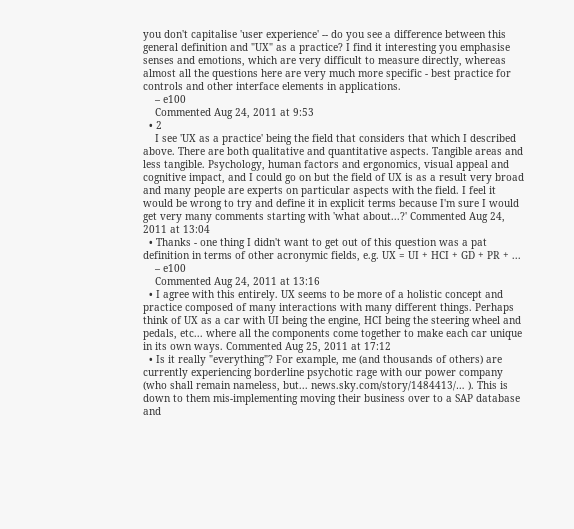you don't capitalise 'user experience' -- do you see a difference between this general definition and "UX" as a practice? I find it interesting you emphasise senses and emotions, which are very difficult to measure directly, whereas almost all the questions here are very much more specific - best practice for controls and other interface elements in applications.
    – e100
    Commented Aug 24, 2011 at 9:53
  • 2
    I see 'UX as a practice' being the field that considers that which I described above. There are both qualitative and quantitative aspects. Tangible areas and less tangible. Psychology, human factors and ergonomics, visual appeal and cognitive impact, and I could go on but the field of UX is as a result very broad and many people are experts on particular aspects with the field. I feel it would be wrong to try and define it in explicit terms because I'm sure I would get very many comments starting with 'what about...?' Commented Aug 24, 2011 at 13:04
  • Thanks - one thing I didn't want to get out of this question was a pat definition in terms of other acronymic fields, e.g. UX = UI + HCI + GD + PR + ...
    – e100
    Commented Aug 24, 2011 at 13:16
  • I agree with this entirely. UX seems to be more of a holistic concept and practice composed of many interactions with many different things. Perhaps think of UX as a car with UI being the engine, HCI being the steering wheel and pedals, etc... where all the components come together to make each car unique in its own ways. Commented Aug 25, 2011 at 17:12
  • Is it really "everything"? For example, me (and thousands of others) are currently experiencing borderline psychotic rage with our power company (who shall remain nameless, but... news.sky.com/story/1484413/… ). This is down to them mis-implementing moving their business over to a SAP database and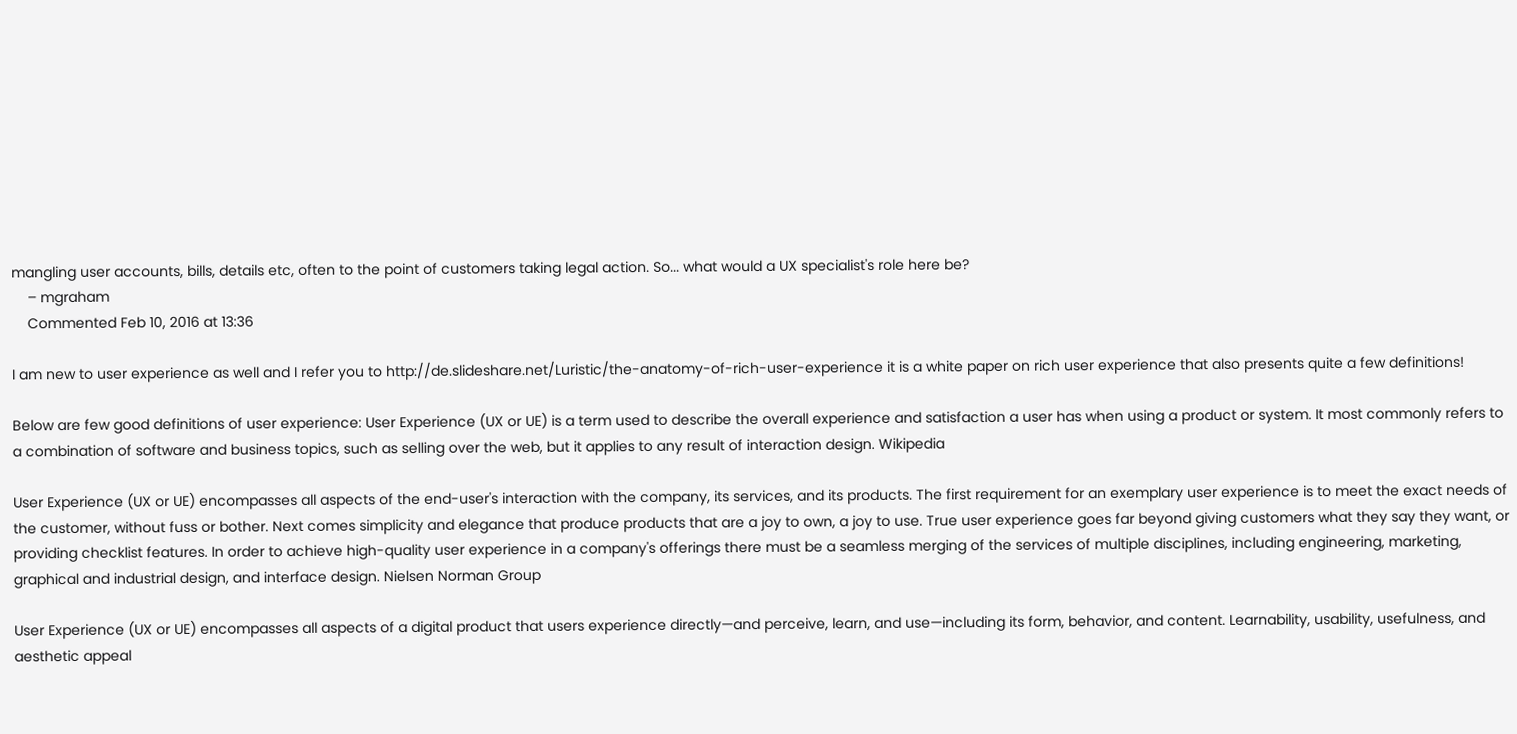mangling user accounts, bills, details etc, often to the point of customers taking legal action. So... what would a UX specialist's role here be?
    – mgraham
    Commented Feb 10, 2016 at 13:36

I am new to user experience as well and I refer you to http://de.slideshare.net/Luristic/the-anatomy-of-rich-user-experience it is a white paper on rich user experience that also presents quite a few definitions!

Below are few good definitions of user experience: User Experience (UX or UE) is a term used to describe the overall experience and satisfaction a user has when using a product or system. It most commonly refers to a combination of software and business topics, such as selling over the web, but it applies to any result of interaction design. Wikipedia

User Experience (UX or UE) encompasses all aspects of the end-user's interaction with the company, its services, and its products. The first requirement for an exemplary user experience is to meet the exact needs of the customer, without fuss or bother. Next comes simplicity and elegance that produce products that are a joy to own, a joy to use. True user experience goes far beyond giving customers what they say they want, or providing checklist features. In order to achieve high-quality user experience in a company's offerings there must be a seamless merging of the services of multiple disciplines, including engineering, marketing, graphical and industrial design, and interface design. Nielsen Norman Group

User Experience (UX or UE) encompasses all aspects of a digital product that users experience directly—and perceive, learn, and use—including its form, behavior, and content. Learnability, usability, usefulness, and aesthetic appeal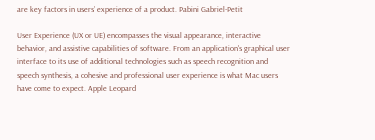are key factors in users’ experience of a product. Pabini Gabriel-Petit

User Experience (UX or UE) encompasses the visual appearance, interactive behavior, and assistive capabilities of software. From an application's graphical user interface to its use of additional technologies such as speech recognition and speech synthesis, a cohesive and professional user experience is what Mac users have come to expect. Apple Leopard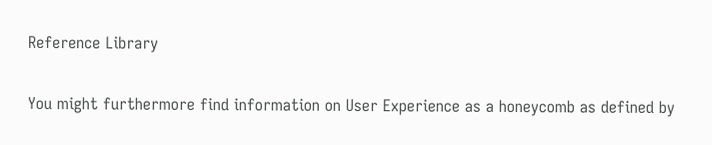Reference Library

You might furthermore find information on User Experience as a honeycomb as defined by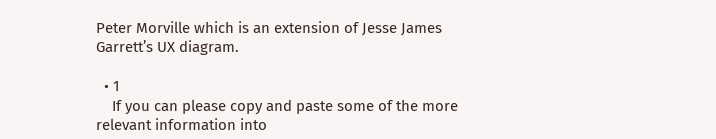Peter Morville which is an extension of Jesse James Garrett’s UX diagram.

  • 1
    If you can please copy and paste some of the more relevant information into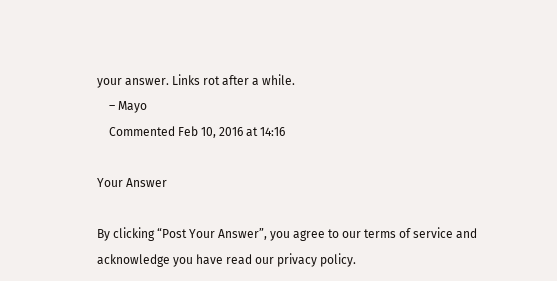your answer. Links rot after a while.
    – Mayo
    Commented Feb 10, 2016 at 14:16

Your Answer

By clicking “Post Your Answer”, you agree to our terms of service and acknowledge you have read our privacy policy.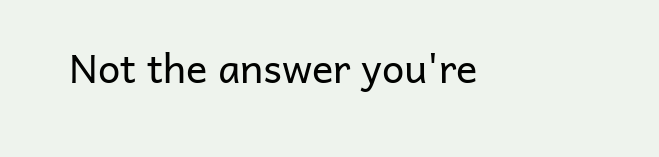Not the answer you're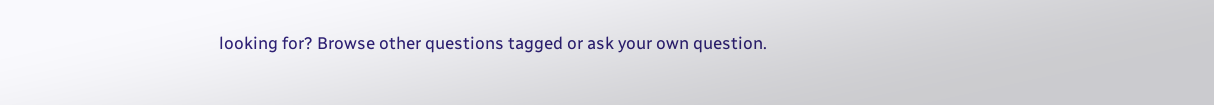looking for? Browse other questions tagged or ask your own question.